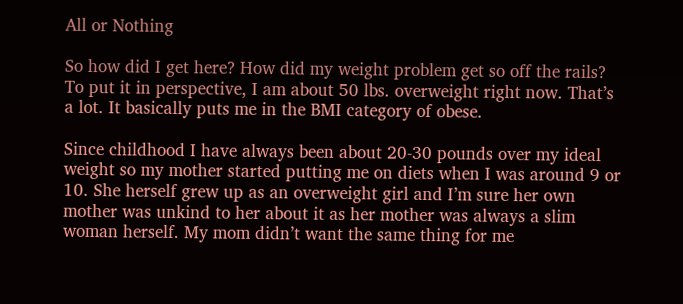All or Nothing

So how did I get here? How did my weight problem get so off the rails? To put it in perspective, I am about 50 lbs. overweight right now. That’s a lot. It basically puts me in the BMI category of obese.

Since childhood I have always been about 20-30 pounds over my ideal weight so my mother started putting me on diets when I was around 9 or 10. She herself grew up as an overweight girl and I’m sure her own mother was unkind to her about it as her mother was always a slim woman herself. My mom didn’t want the same thing for me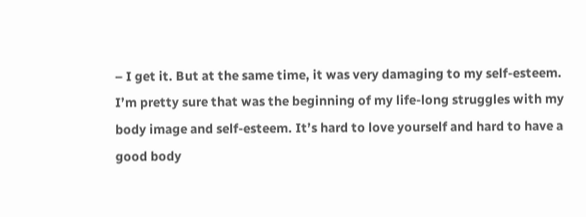– I get it. But at the same time, it was very damaging to my self-esteem. I’m pretty sure that was the beginning of my life-long struggles with my body image and self-esteem. It’s hard to love yourself and hard to have a good body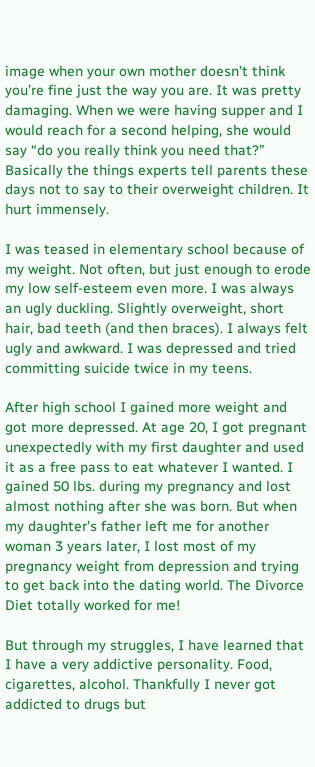image when your own mother doesn’t think you’re fine just the way you are. It was pretty damaging. When we were having supper and I would reach for a second helping, she would say “do you really think you need that?” Basically the things experts tell parents these days not to say to their overweight children. It hurt immensely.

I was teased in elementary school because of my weight. Not often, but just enough to erode my low self-esteem even more. I was always an ugly duckling. Slightly overweight, short hair, bad teeth (and then braces). I always felt ugly and awkward. I was depressed and tried committing suicide twice in my teens.

After high school I gained more weight and got more depressed. At age 20, I got pregnant unexpectedly with my first daughter and used it as a free pass to eat whatever I wanted. I gained 50 lbs. during my pregnancy and lost almost nothing after she was born. But when my daughter’s father left me for another woman 3 years later, I lost most of my pregnancy weight from depression and trying to get back into the dating world. The Divorce Diet totally worked for me!

But through my struggles, I have learned that I have a very addictive personality. Food, cigarettes, alcohol. Thankfully I never got addicted to drugs but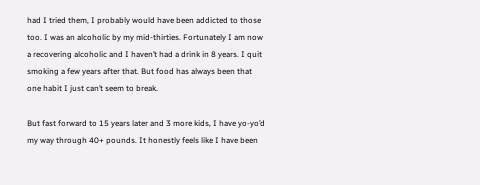had I tried them, I probably would have been addicted to those too. I was an alcoholic by my mid-thirties. Fortunately I am now a recovering alcoholic and I haven’t had a drink in 8 years. I quit smoking a few years after that. But food has always been that one habit I just can’t seem to break.

But fast forward to 15 years later and 3 more kids, I have yo-yo’d my way through 40+ pounds. It honestly feels like I have been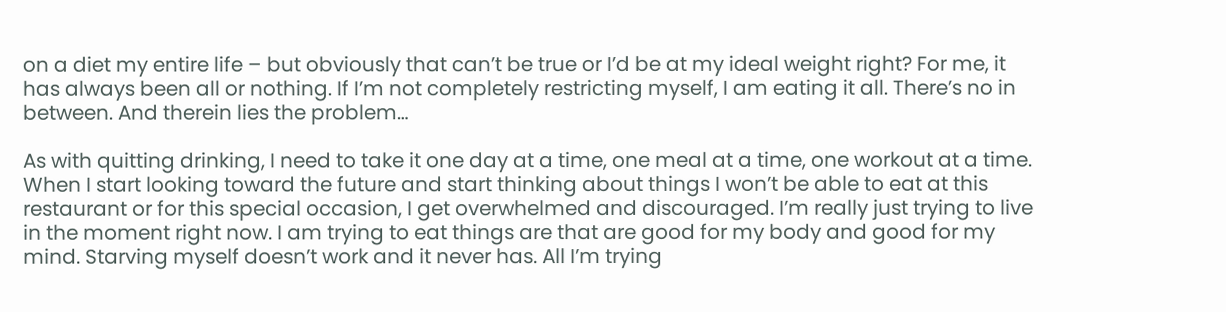on a diet my entire life – but obviously that can’t be true or I’d be at my ideal weight right? For me, it has always been all or nothing. If I’m not completely restricting myself, I am eating it all. There’s no in between. And therein lies the problem…

As with quitting drinking, I need to take it one day at a time, one meal at a time, one workout at a time. When I start looking toward the future and start thinking about things I won’t be able to eat at this restaurant or for this special occasion, I get overwhelmed and discouraged. I’m really just trying to live in the moment right now. I am trying to eat things are that are good for my body and good for my mind. Starving myself doesn’t work and it never has. All I’m trying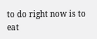to do right now is to eat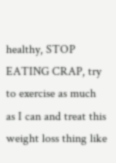healthy, STOP EATING CRAP, try to exercise as much as I can and treat this weight loss thing like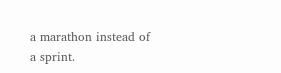a marathon instead of a sprint.